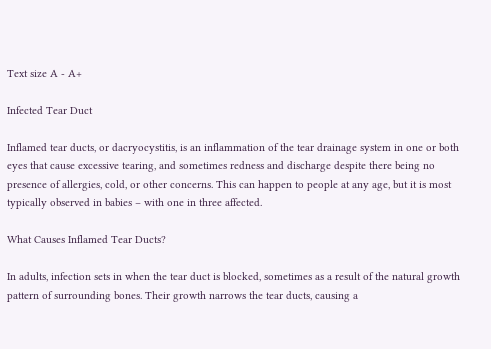Text size A - A+

Infected Tear Duct

Inflamed tear ducts, or dacryocystitis, is an inflammation of the tear drainage system in one or both eyes that cause excessive tearing, and sometimes redness and discharge despite there being no presence of allergies, cold, or other concerns. This can happen to people at any age, but it is most typically observed in babies – with one in three affected.

What Causes Inflamed Tear Ducts?

In adults, infection sets in when the tear duct is blocked, sometimes as a result of the natural growth pattern of surrounding bones. Their growth narrows the tear ducts, causing a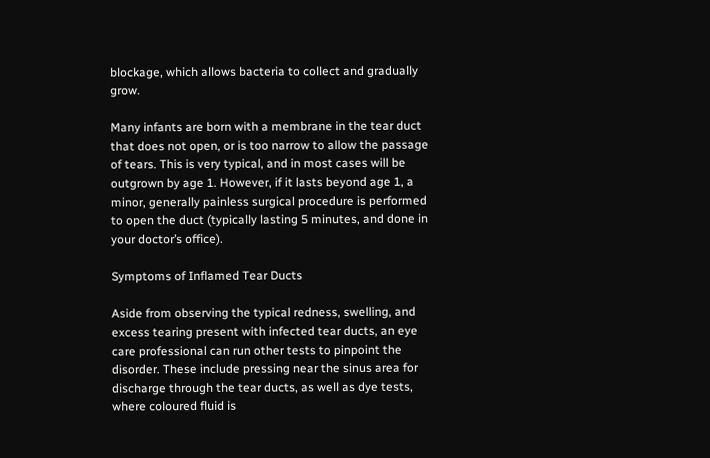blockage, which allows bacteria to collect and gradually grow.

Many infants are born with a membrane in the tear duct that does not open, or is too narrow to allow the passage of tears. This is very typical, and in most cases will be outgrown by age 1. However, if it lasts beyond age 1, a minor, generally painless surgical procedure is performed to open the duct (typically lasting 5 minutes, and done in your doctor’s office).

Symptoms of Inflamed Tear Ducts

Aside from observing the typical redness, swelling, and excess tearing present with infected tear ducts, an eye care professional can run other tests to pinpoint the disorder. These include pressing near the sinus area for discharge through the tear ducts, as well as dye tests, where coloured fluid is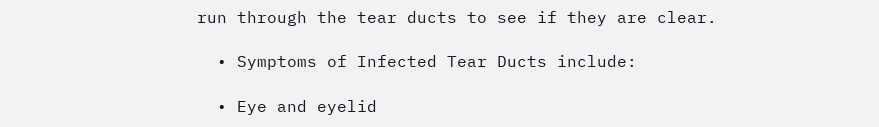run through the tear ducts to see if they are clear.

  • Symptoms of Infected Tear Ducts include:

  • Eye and eyelid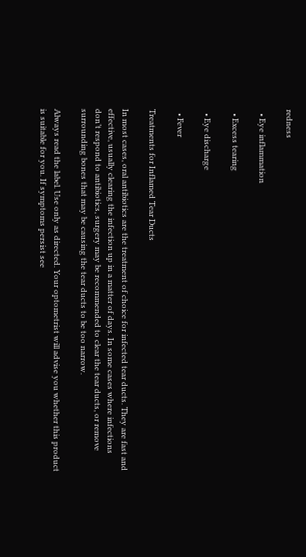redness

  • Eye inflammation

  • Excess tearing

  • Eye discharge

  • Fever

Treatments for Inflamed Tear Ducts

In most cases, oral antibiotics are the treatment of choice for infected tear ducts. They are fast and effective, usually clearing the infection up in a matter of days. In some cases where infections don’t respond to antibiotics, surgery may be recommended to clear the tear ducts, or remove surrounding bones that may be causing the tear ducts to be too narrow.

Always read the label. Use only as directed. Your optometrist will advise you whether this product is suitable for you. If symptoms persist see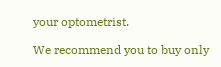your optometrist.

We recommend you to buy only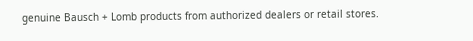genuine Bausch + Lomb products from authorized dealers or retail stores.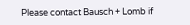Please contact Bausch + Lomb if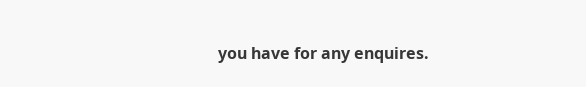you have for any enquires.